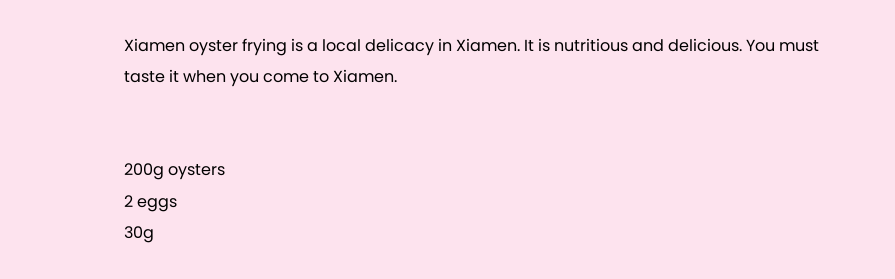Xiamen oyster frying is a local delicacy in Xiamen. It is nutritious and delicious. You must taste it when you come to Xiamen.


200g oysters
2 eggs
30g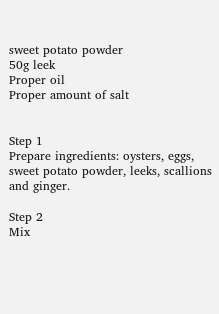sweet potato powder
50g leek
Proper oil
Proper amount of salt


Step 1
Prepare ingredients: oysters, eggs, sweet potato powder, leeks, scallions and ginger.

Step 2
Mix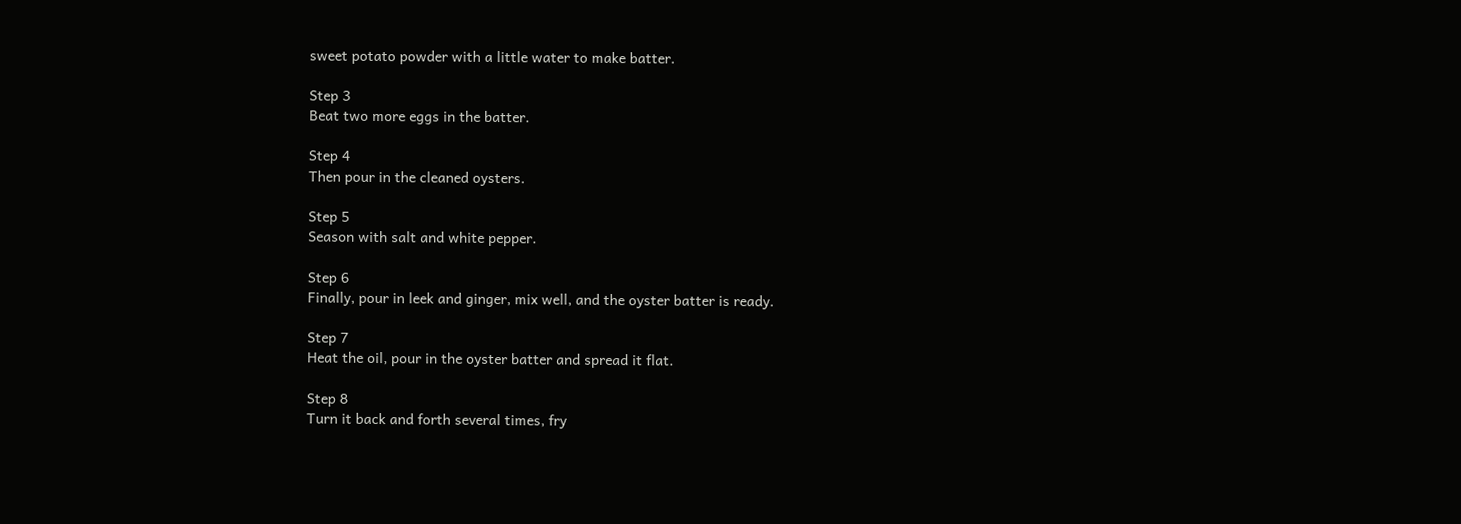sweet potato powder with a little water to make batter.

Step 3
Beat two more eggs in the batter.

Step 4
Then pour in the cleaned oysters.

Step 5
Season with salt and white pepper.

Step 6
Finally, pour in leek and ginger, mix well, and the oyster batter is ready.

Step 7
Heat the oil, pour in the oyster batter and spread it flat.

Step 8
Turn it back and forth several times, fry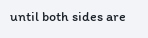until both sides are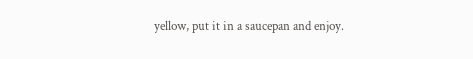yellow, put it in a saucepan and enjoy.